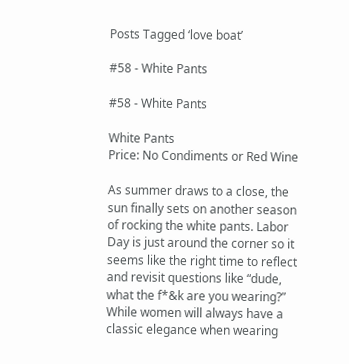Posts Tagged ‘love boat’

#58 - White Pants

#58 - White Pants

White Pants
Price: No Condiments or Red Wine

As summer draws to a close, the sun finally sets on another season of rocking the white pants. Labor Day is just around the corner so it seems like the right time to reflect and revisit questions like “dude, what the f*&k are you wearing?” While women will always have a classic elegance when wearing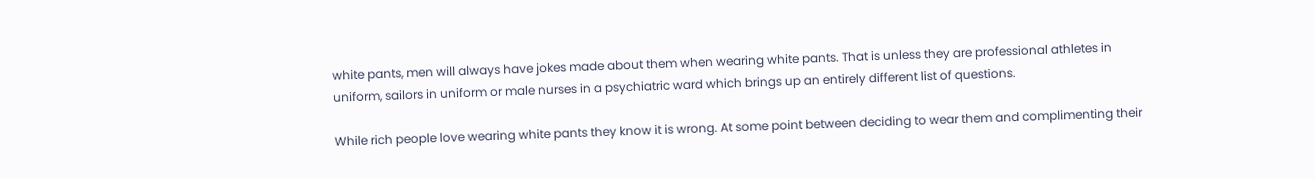white pants, men will always have jokes made about them when wearing white pants. That is unless they are professional athletes in uniform, sailors in uniform or male nurses in a psychiatric ward which brings up an entirely different list of questions.

While rich people love wearing white pants they know it is wrong. At some point between deciding to wear them and complimenting their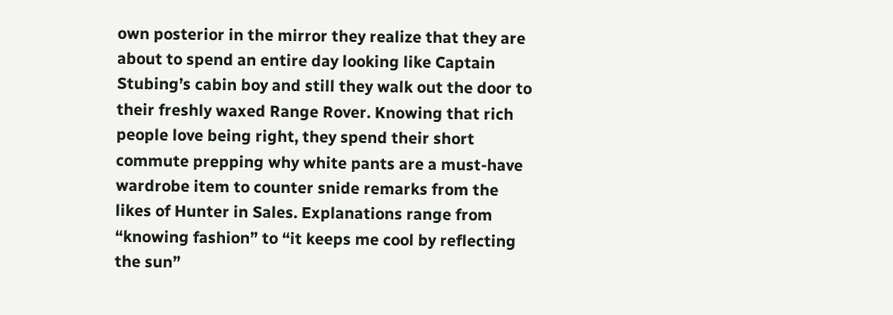own posterior in the mirror they realize that they are about to spend an entire day looking like Captain Stubing’s cabin boy and still they walk out the door to their freshly waxed Range Rover. Knowing that rich people love being right, they spend their short commute prepping why white pants are a must-have wardrobe item to counter snide remarks from the likes of Hunter in Sales. Explanations range from “knowing fashion” to “it keeps me cool by reflecting the sun”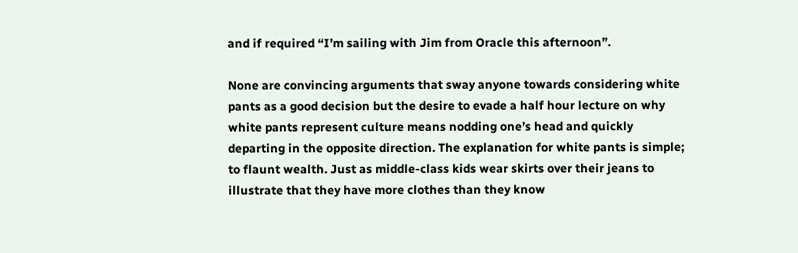and if required “I’m sailing with Jim from Oracle this afternoon”.

None are convincing arguments that sway anyone towards considering white pants as a good decision but the desire to evade a half hour lecture on why white pants represent culture means nodding one’s head and quickly departing in the opposite direction. The explanation for white pants is simple; to flaunt wealth. Just as middle-class kids wear skirts over their jeans to illustrate that they have more clothes than they know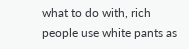what to do with, rich people use white pants as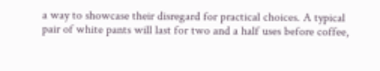a way to showcase their disregard for practical choices. A typical pair of white pants will last for two and a half uses before coffee,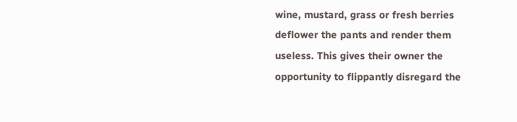wine, mustard, grass or fresh berries deflower the pants and render them useless. This gives their owner the opportunity to flippantly disregard the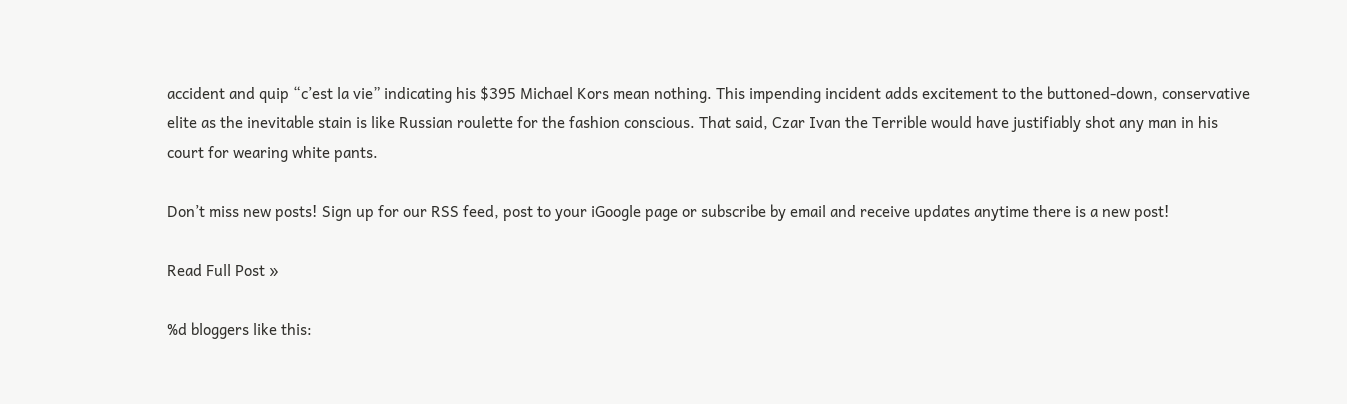accident and quip “c’est la vie” indicating his $395 Michael Kors mean nothing. This impending incident adds excitement to the buttoned-down, conservative elite as the inevitable stain is like Russian roulette for the fashion conscious. That said, Czar Ivan the Terrible would have justifiably shot any man in his court for wearing white pants.

Don’t miss new posts! Sign up for our RSS feed, post to your iGoogle page or subscribe by email and receive updates anytime there is a new post!

Read Full Post »

%d bloggers like this: